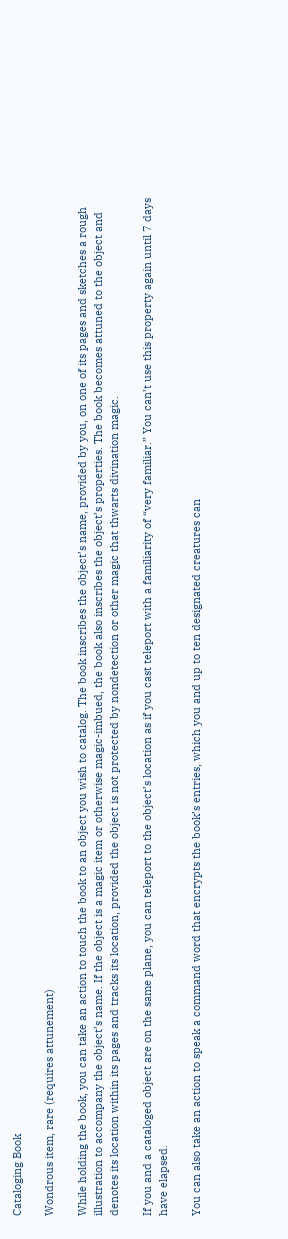Cataloging Book

Wondrous item, rare (requires attunement)

While holding the book, you can take an action to touch the book to an object you wish to catalog. The book inscribes the object’s name, provided by you, on one of its pages and sketches a rough illustration to accompany the object’s name. If the object is a magic item or otherwise magic-imbued, the book also inscribes the object’s properties. The book becomes attuned to the object and denotes its location within its pages and tracks its location, provided the object is not protected by nondetection or other magic that thwarts divination magic.

If you and a cataloged object are on the same plane, you can teleport to the object’s location as if you cast teleport with a familiarity of “very familiar.” You can’t use this property again until 7 days have elapsed.

You can also take an action to speak a command word that encrypts the book’s entries, which you and up to ten designated creatures can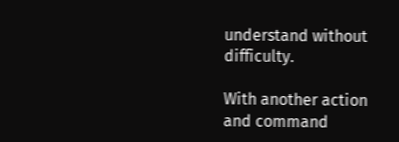understand without difficulty.

With another action and command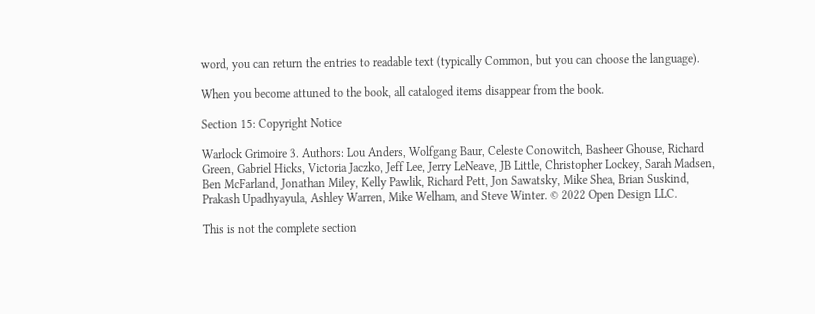word, you can return the entries to readable text (typically Common, but you can choose the language).

When you become attuned to the book, all cataloged items disappear from the book.

Section 15: Copyright Notice

Warlock Grimoire 3. Authors: Lou Anders, Wolfgang Baur, Celeste Conowitch, Basheer Ghouse, Richard Green, Gabriel Hicks, Victoria Jaczko, Jeff Lee, Jerry LeNeave, JB Little, Christopher Lockey, Sarah Madsen, Ben McFarland, Jonathan Miley, Kelly Pawlik, Richard Pett, Jon Sawatsky, Mike Shea, Brian Suskind, Prakash Upadhyayula, Ashley Warren, Mike Welham, and Steve Winter. © 2022 Open Design LLC.

This is not the complete section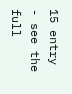15 entry - see the full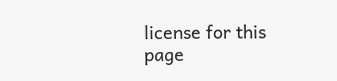license for this page